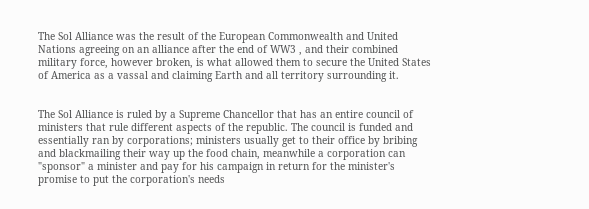The Sol Alliance was the result of the European Commonwealth and United Nations agreeing on an alliance after the end of WW3 , and their combined military force, however broken, is what allowed them to secure the United States of America as a vassal and claiming Earth and all territory surrounding it.


The Sol Alliance is ruled by a Supreme Chancellor that has an entire council of ministers that rule different aspects of the republic. The council is funded and essentially ran by corporations; ministers usually get to their office by bribing and blackmailing their way up the food chain, meanwhile a corporation can "sponsor" a minister and pay for his campaign in return for the minister's promise to put the corporation's needs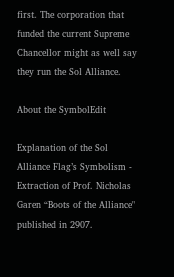first. The corporation that funded the current Supreme Chancellor might as well say they run the Sol Alliance.

About the SymbolEdit

Explanation of the Sol Alliance Flag’s Symbolism - Extraction of Prof. Nicholas Garen “Boots of the Alliance" published in 2907.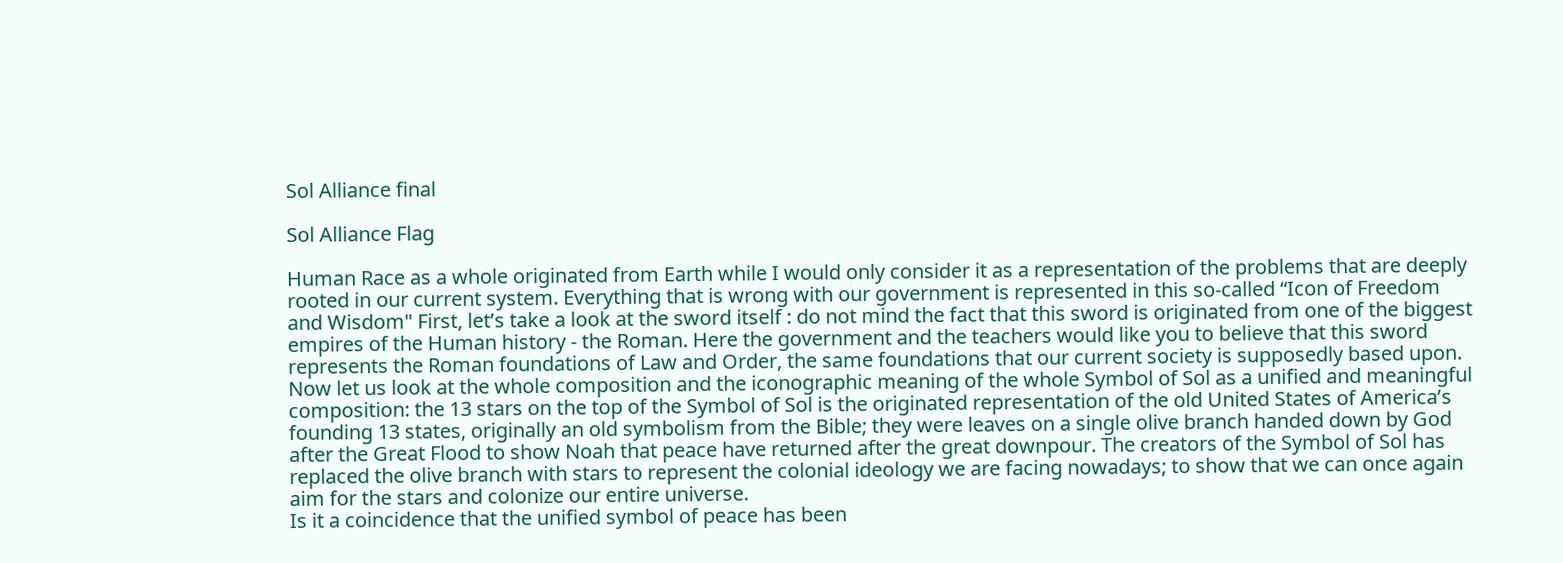Sol Alliance final

Sol Alliance Flag

Human Race as a whole originated from Earth while I would only consider it as a representation of the problems that are deeply rooted in our current system. Everything that is wrong with our government is represented in this so-called “Icon of Freedom and Wisdom" First, let’s take a look at the sword itself : do not mind the fact that this sword is originated from one of the biggest empires of the Human history - the Roman. Here the government and the teachers would like you to believe that this sword represents the Roman foundations of Law and Order, the same foundations that our current society is supposedly based upon.
Now let us look at the whole composition and the iconographic meaning of the whole Symbol of Sol as a unified and meaningful composition: the 13 stars on the top of the Symbol of Sol is the originated representation of the old United States of America’s founding 13 states, originally an old symbolism from the Bible; they were leaves on a single olive branch handed down by God after the Great Flood to show Noah that peace have returned after the great downpour. The creators of the Symbol of Sol has replaced the olive branch with stars to represent the colonial ideology we are facing nowadays; to show that we can once again aim for the stars and colonize our entire universe.
Is it a coincidence that the unified symbol of peace has been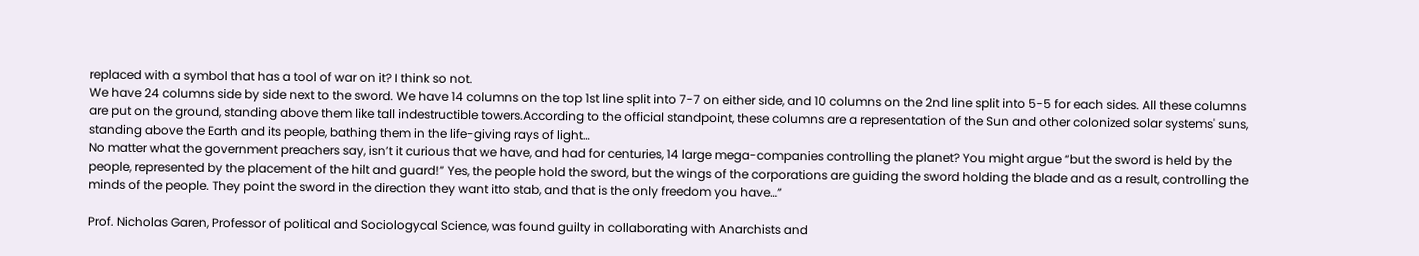replaced with a symbol that has a tool of war on it? I think so not.
We have 24 columns side by side next to the sword. We have 14 columns on the top 1st line split into 7-7 on either side, and 10 columns on the 2nd line split into 5-5 for each sides. All these columns are put on the ground, standing above them like tall indestructible towers.According to the official standpoint, these columns are a representation of the Sun and other colonized solar systems' suns, standing above the Earth and its people, bathing them in the life-giving rays of light…
No matter what the government preachers say, isn’t it curious that we have, and had for centuries, 14 large mega-companies controlling the planet? You might argue “but the sword is held by the people, represented by the placement of the hilt and guard!” Yes, the people hold the sword, but the wings of the corporations are guiding the sword holding the blade and as a result, controlling the minds of the people. They point the sword in the direction they want itto stab, and that is the only freedom you have…”

Prof. Nicholas Garen, Professor of political and Sociologycal Science, was found guilty in collaborating with Anarchists and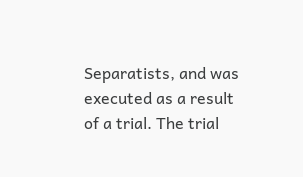Separatists, and was executed as a result of a trial. The trial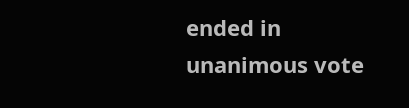ended in unanimous vote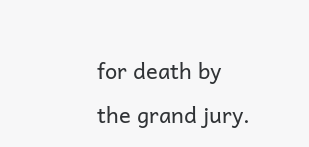for death by the grand jury.